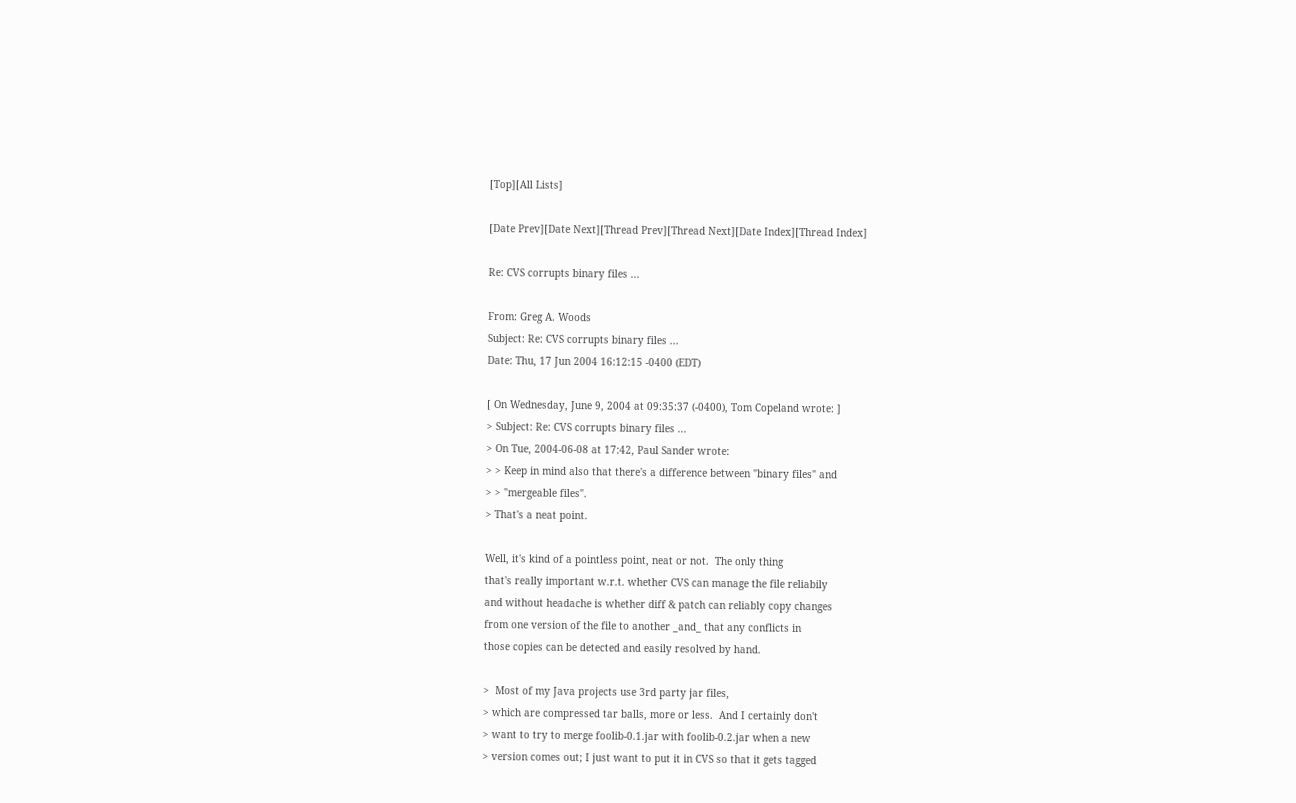[Top][All Lists]

[Date Prev][Date Next][Thread Prev][Thread Next][Date Index][Thread Index]

Re: CVS corrupts binary files ...

From: Greg A. Woods
Subject: Re: CVS corrupts binary files ...
Date: Thu, 17 Jun 2004 16:12:15 -0400 (EDT)

[ On Wednesday, June 9, 2004 at 09:35:37 (-0400), Tom Copeland wrote: ]
> Subject: Re: CVS corrupts binary files ...
> On Tue, 2004-06-08 at 17:42, Paul Sander wrote:
> > Keep in mind also that there's a difference between "binary files" and
> > "mergeable files".
> That's a neat point.

Well, it's kind of a pointless point, neat or not.  The only thing
that's really important w.r.t. whether CVS can manage the file reliabily
and without headache is whether diff & patch can reliably copy changes
from one version of the file to another _and_ that any conflicts in
those copies can be detected and easily resolved by hand.

>  Most of my Java projects use 3rd party jar files,
> which are compressed tar balls, more or less.  And I certainly don't
> want to try to merge foolib-0.1.jar with foolib-0.2.jar when a new
> version comes out; I just want to put it in CVS so that it gets tagged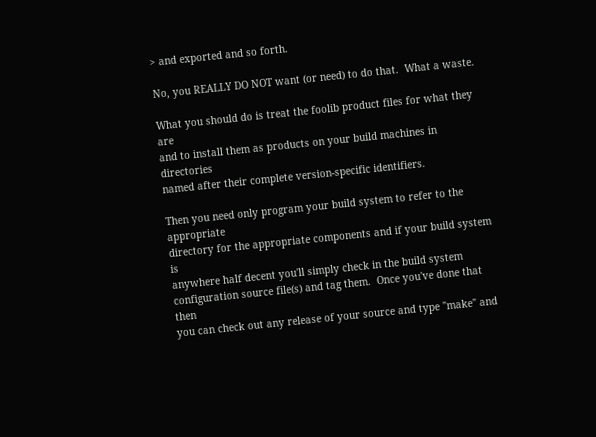> and exported and so forth.

No, you REALLY DO NOT want (or need) to do that.  What a waste.

What you should do is treat the foolib product files for what they are
and to install them as products on your build machines in directories
named after their complete version-specific identifiers.

Then you need only program your build system to refer to the appropriate
directory for the appropriate components and if your build system is
anywhere half decent you'll simply check in the build system
configuration source file(s) and tag them.  Once you've done that then
you can check out any release of your source and type "make" and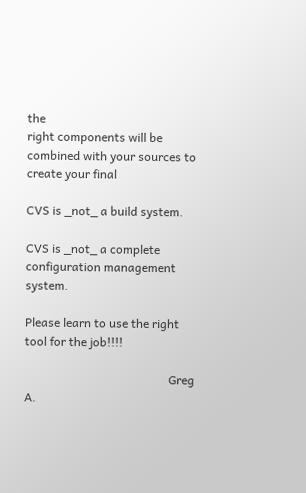the
right components will be combined with your sources to create your final

CVS is _not_ a build system.

CVS is _not_ a complete configuration management system.

Please learn to use the right tool for the job!!!!

                                                Greg A.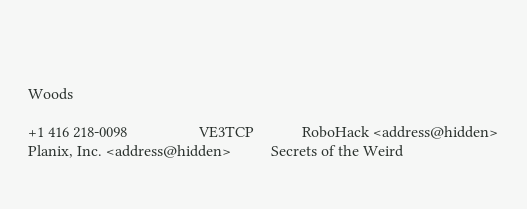Woods

+1 416 218-0098                  VE3TCP            RoboHack <address@hidden>
Planix, Inc. <address@hidden>          Secrets of the Weird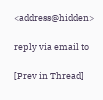<address@hidden>

reply via email to

[Prev in Thread]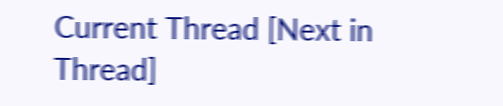Current Thread [Next in Thread]